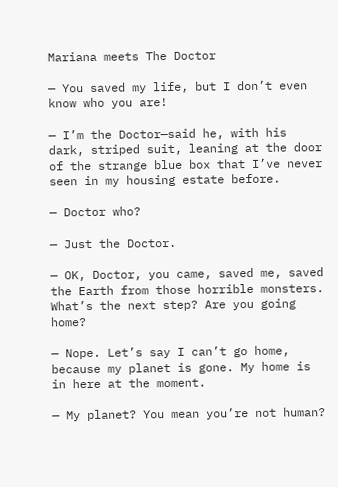Mariana meets The Doctor

— You saved my life, but I don’t even know who you are!

— I’m the Doctor—said he, with his dark, striped suit, leaning at the door of the strange blue box that I’ve never seen in my housing estate before.

— Doctor who?

— Just the Doctor.

— OK, Doctor, you came, saved me, saved the Earth from those horrible monsters. What’s the next step? Are you going home?

— Nope. Let’s say I can’t go home, because my planet is gone. My home is in here at the moment.

— My planet? You mean you’re not human?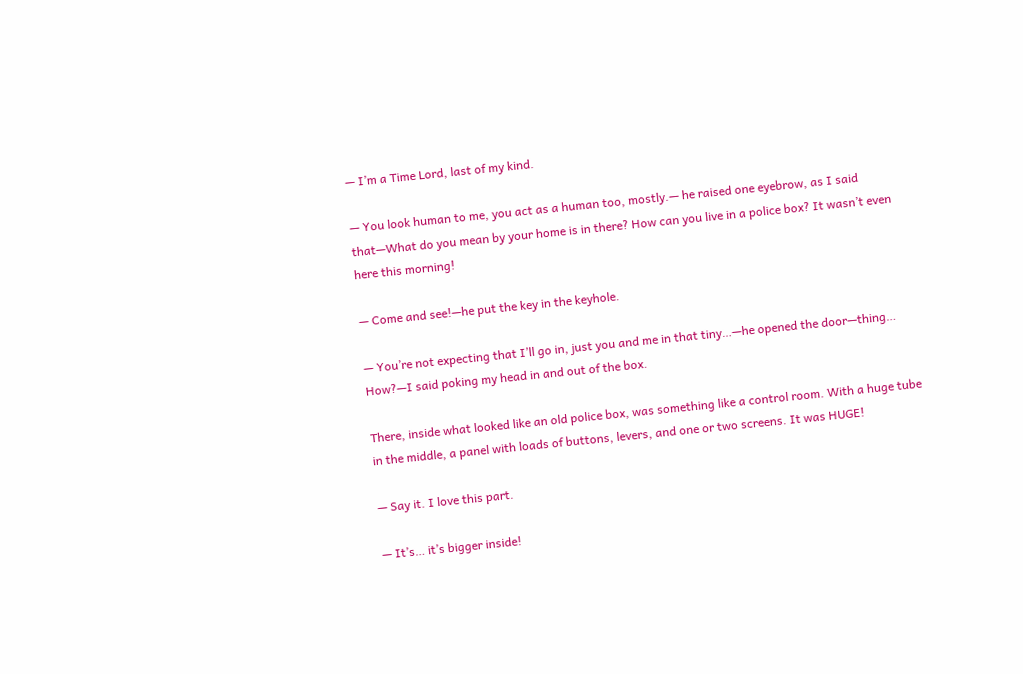— I’m a Time Lord, last of my kind.

— You look human to me, you act as a human too, mostly.— he raised one eyebrow, as I said that—What do you mean by your home is in there? How can you live in a police box? It wasn’t even here this morning!

— Come and see!—he put the key in the keyhole.

— You’re not expecting that I’ll go in, just you and me in that tiny…—he opened the door—thing… How?—I said poking my head in and out of the box.

There, inside what looked like an old police box, was something like a control room. With a huge tube in the middle, a panel with loads of buttons, levers, and one or two screens. It was HUGE!

— Say it. I love this part.

— It’s… it’s bigger inside!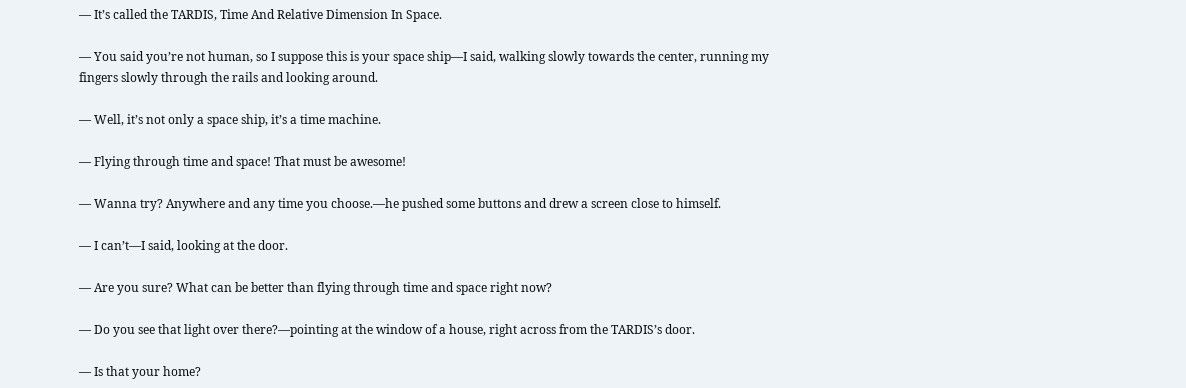— It’s called the TARDIS, Time And Relative Dimension In Space.

— You said you’re not human, so I suppose this is your space ship—I said, walking slowly towards the center, running my fingers slowly through the rails and looking around.

— Well, it’s not only a space ship, it’s a time machine.

— Flying through time and space! That must be awesome!

— Wanna try? Anywhere and any time you choose.—he pushed some buttons and drew a screen close to himself.

— I can’t—I said, looking at the door.

— Are you sure? What can be better than flying through time and space right now?

— Do you see that light over there?—pointing at the window of a house, right across from the TARDIS’s door.

— Is that your home?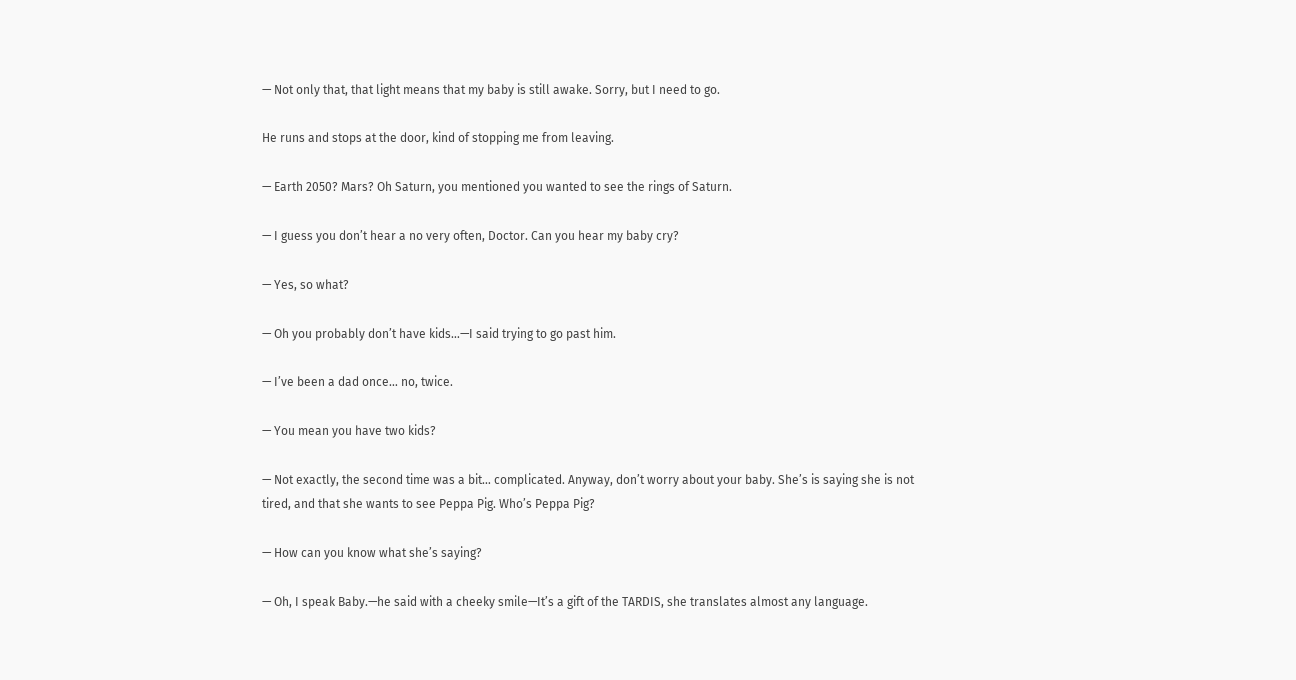— Not only that, that light means that my baby is still awake. Sorry, but I need to go.

He runs and stops at the door, kind of stopping me from leaving.

— Earth 2050? Mars? Oh Saturn, you mentioned you wanted to see the rings of Saturn.

— I guess you don’t hear a no very often, Doctor. Can you hear my baby cry?

— Yes, so what?

— Oh you probably don’t have kids…—I said trying to go past him.

— I’ve been a dad once… no, twice.

— You mean you have two kids?

— Not exactly, the second time was a bit… complicated. Anyway, don’t worry about your baby. She’s is saying she is not tired, and that she wants to see Peppa Pig. Who’s Peppa Pig?

— How can you know what she’s saying?

— Oh, I speak Baby.—he said with a cheeky smile—It’s a gift of the TARDIS, she translates almost any language.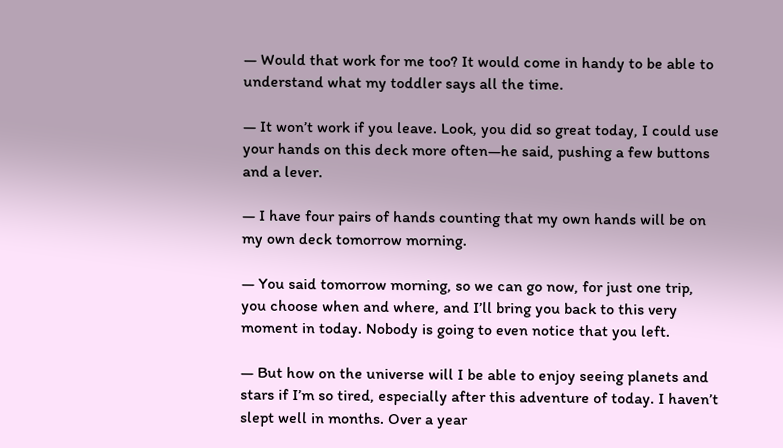— Would that work for me too? It would come in handy to be able to understand what my toddler says all the time.

— It won’t work if you leave. Look, you did so great today, I could use your hands on this deck more often—he said, pushing a few buttons and a lever.

— I have four pairs of hands counting that my own hands will be on my own deck tomorrow morning.

— You said tomorrow morning, so we can go now, for just one trip, you choose when and where, and I’ll bring you back to this very moment in today. Nobody is going to even notice that you left.

— But how on the universe will I be able to enjoy seeing planets and stars if I’m so tired, especially after this adventure of today. I haven’t slept well in months. Over a year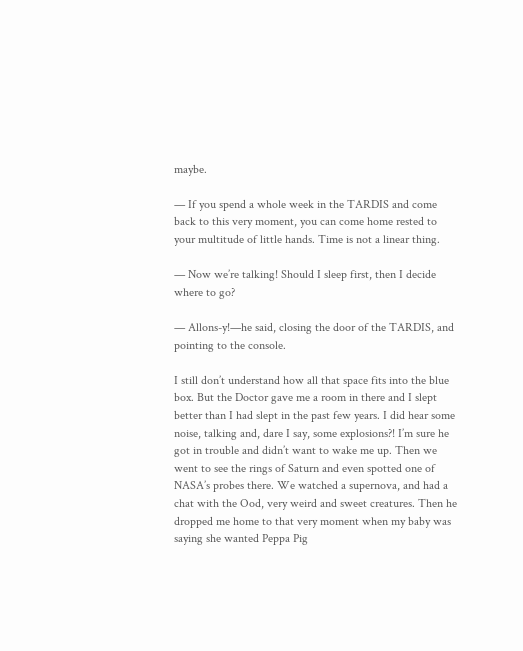maybe.

— If you spend a whole week in the TARDIS and come back to this very moment, you can come home rested to your multitude of little hands. Time is not a linear thing.

— Now we’re talking! Should I sleep first, then I decide where to go?

— Allons-y!—he said, closing the door of the TARDIS, and pointing to the console.

I still don’t understand how all that space fits into the blue box. But the Doctor gave me a room in there and I slept better than I had slept in the past few years. I did hear some noise, talking and, dare I say, some explosions?! I’m sure he got in trouble and didn’t want to wake me up. Then we went to see the rings of Saturn and even spotted one of NASA’s probes there. We watched a supernova, and had a chat with the Ood, very weird and sweet creatures. Then he dropped me home to that very moment when my baby was saying she wanted Peppa Pig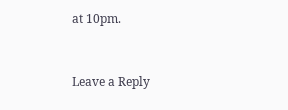at 10pm.


Leave a Reply